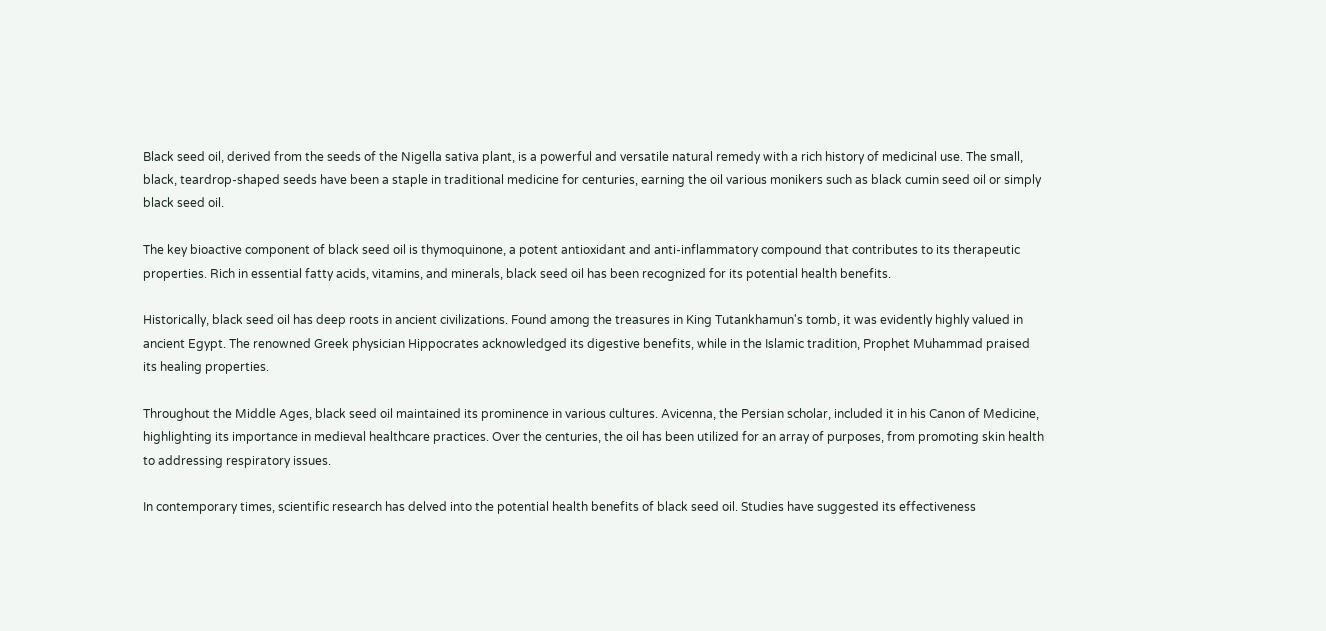Black seed oil, derived from the seeds of the Nigella sativa plant, is a powerful and versatile natural remedy with a rich history of medicinal use. The small, black, teardrop-shaped seeds have been a staple in traditional medicine for centuries, earning the oil various monikers such as black cumin seed oil or simply black seed oil.

The key bioactive component of black seed oil is thymoquinone, a potent antioxidant and anti-inflammatory compound that contributes to its therapeutic properties. Rich in essential fatty acids, vitamins, and minerals, black seed oil has been recognized for its potential health benefits.

Historically, black seed oil has deep roots in ancient civilizations. Found among the treasures in King Tutankhamun's tomb, it was evidently highly valued in ancient Egypt. The renowned Greek physician Hippocrates acknowledged its digestive benefits, while in the Islamic tradition, Prophet Muhammad praised its healing properties.

Throughout the Middle Ages, black seed oil maintained its prominence in various cultures. Avicenna, the Persian scholar, included it in his Canon of Medicine, highlighting its importance in medieval healthcare practices. Over the centuries, the oil has been utilized for an array of purposes, from promoting skin health to addressing respiratory issues.

In contemporary times, scientific research has delved into the potential health benefits of black seed oil. Studies have suggested its effectiveness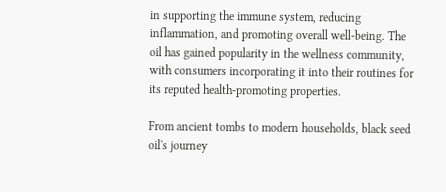in supporting the immune system, reducing inflammation, and promoting overall well-being. The oil has gained popularity in the wellness community, with consumers incorporating it into their routines for its reputed health-promoting properties.

From ancient tombs to modern households, black seed oil's journey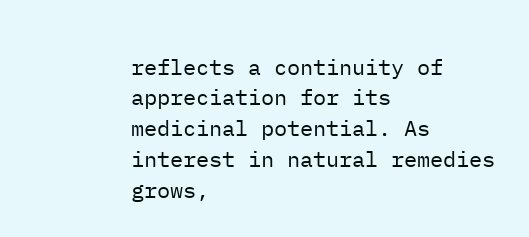reflects a continuity of appreciation for its medicinal potential. As interest in natural remedies grows,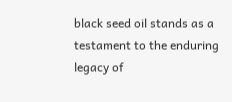black seed oil stands as a testament to the enduring legacy of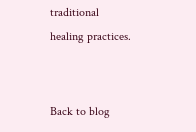traditional healing practices.


Back to blog